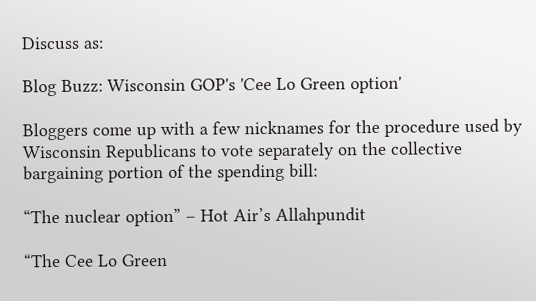Discuss as:

Blog Buzz: Wisconsin GOP's 'Cee Lo Green option'

Bloggers come up with a few nicknames for the procedure used by Wisconsin Republicans to vote separately on the collective bargaining portion of the spending bill:

“The nuclear option” – Hot Air’s Allahpundit

“The Cee Lo Green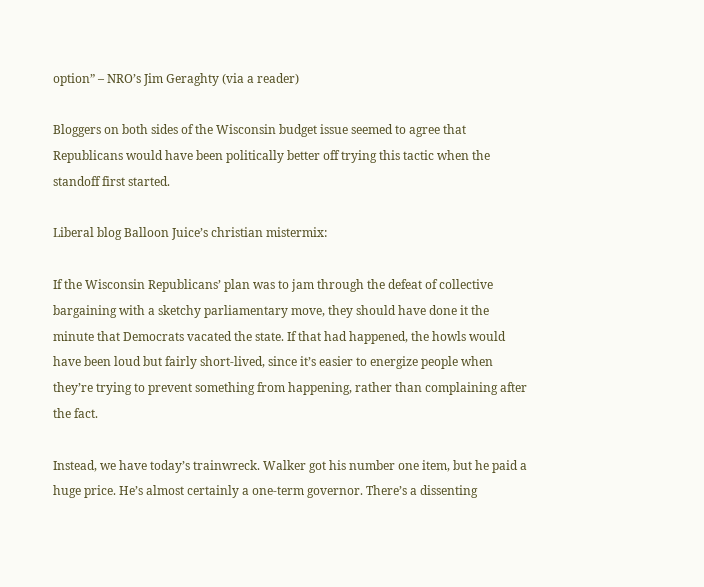option” – NRO’s Jim Geraghty (via a reader)

Bloggers on both sides of the Wisconsin budget issue seemed to agree that Republicans would have been politically better off trying this tactic when the standoff first started.

Liberal blog Balloon Juice’s christian mistermix:

If the Wisconsin Republicans’ plan was to jam through the defeat of collective bargaining with a sketchy parliamentary move, they should have done it the minute that Democrats vacated the state. If that had happened, the howls would have been loud but fairly short-lived, since it’s easier to energize people when they’re trying to prevent something from happening, rather than complaining after the fact.

Instead, we have today’s trainwreck. Walker got his number one item, but he paid a huge price. He’s almost certainly a one-term governor. There’s a dissenting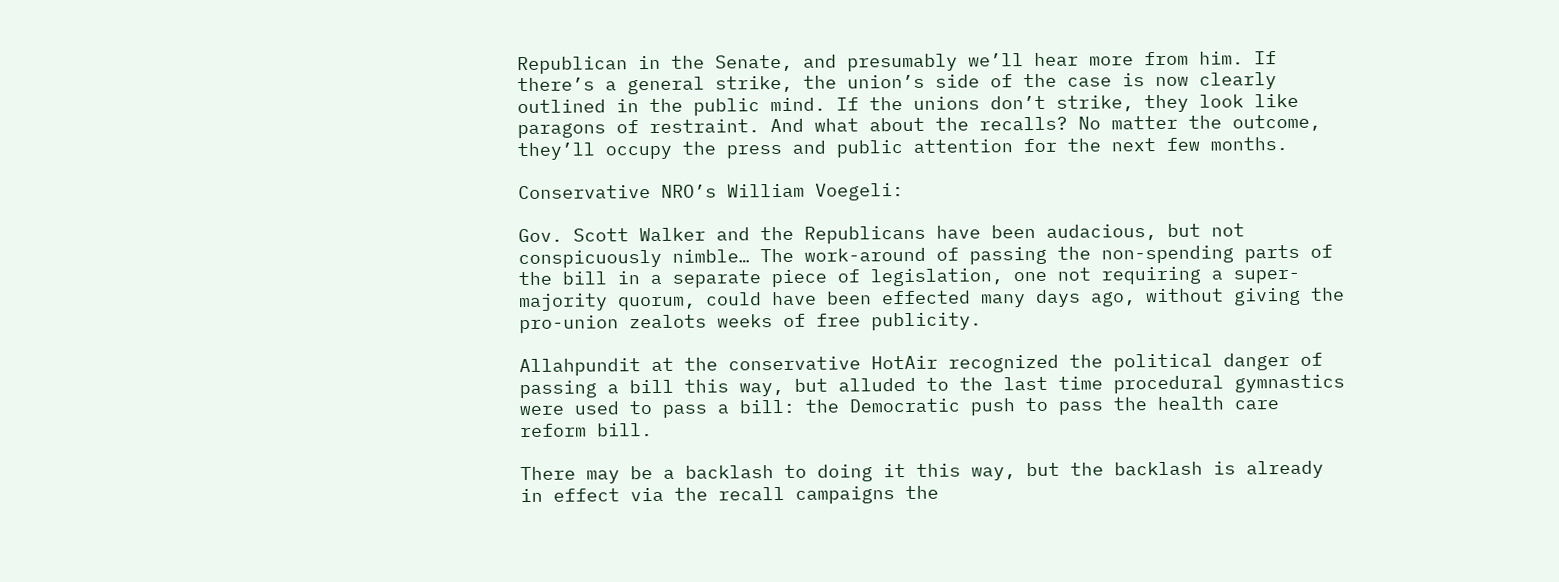Republican in the Senate, and presumably we’ll hear more from him. If there’s a general strike, the union’s side of the case is now clearly outlined in the public mind. If the unions don’t strike, they look like paragons of restraint. And what about the recalls? No matter the outcome, they’ll occupy the press and public attention for the next few months.

Conservative NRO’s William Voegeli:

Gov. Scott Walker and the Republicans have been audacious, but not conspicuously nimble… The work-around of passing the non-spending parts of the bill in a separate piece of legislation, one not requiring a super-majority quorum, could have been effected many days ago, without giving the pro-union zealots weeks of free publicity.

Allahpundit at the conservative HotAir recognized the political danger of passing a bill this way, but alluded to the last time procedural gymnastics were used to pass a bill: the Democratic push to pass the health care reform bill.

There may be a backlash to doing it this way, but the backlash is already in effect via the recall campaigns the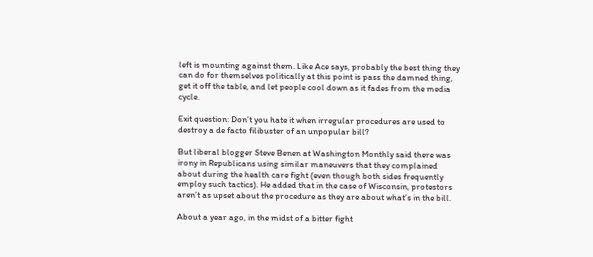left is mounting against them. Like Ace says, probably the best thing they can do for themselves politically at this point is pass the damned thing, get it off the table, and let people cool down as it fades from the media cycle.

Exit question: Don’t you hate it when irregular procedures are used to destroy a de facto filibuster of an unpopular bill?

But liberal blogger Steve Benen at Washington Monthly said there was irony in Republicans using similar maneuvers that they complained about during the health care fight (even though both sides frequently employ such tactics). He added that in the case of Wisconsin, protestors aren’t as upset about the procedure as they are about what’s in the bill.

About a year ago, in the midst of a bitter fight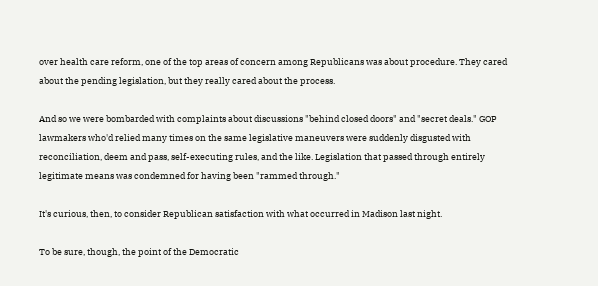over health care reform, one of the top areas of concern among Republicans was about procedure. They cared about the pending legislation, but they really cared about the process.

And so we were bombarded with complaints about discussions "behind closed doors" and "secret deals." GOP lawmakers who'd relied many times on the same legislative maneuvers were suddenly disgusted with reconciliation, deem and pass, self-executing rules, and the like. Legislation that passed through entirely legitimate means was condemned for having been "rammed through."

It's curious, then, to consider Republican satisfaction with what occurred in Madison last night.

To be sure, though, the point of the Democratic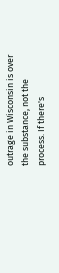outrage in Wisconsin is over the substance, not the process. If there's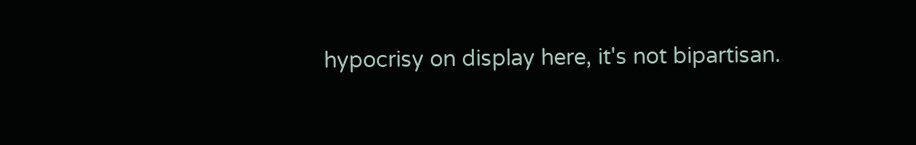hypocrisy on display here, it's not bipartisan.